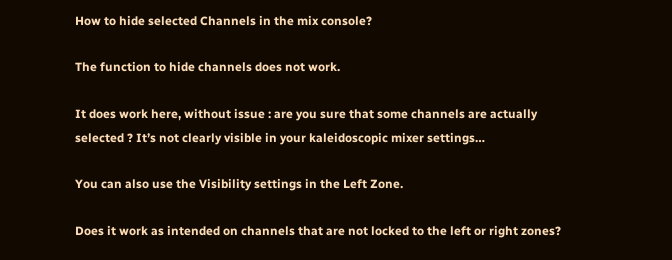How to hide selected Channels in the mix console?

The function to hide channels does not work.

It does work here, without issue : are you sure that some channels are actually selected ? It’s not clearly visible in your kaleidoscopic mixer settings…

You can also use the Visibility settings in the Left Zone.

Does it work as intended on channels that are not locked to the left or right zones?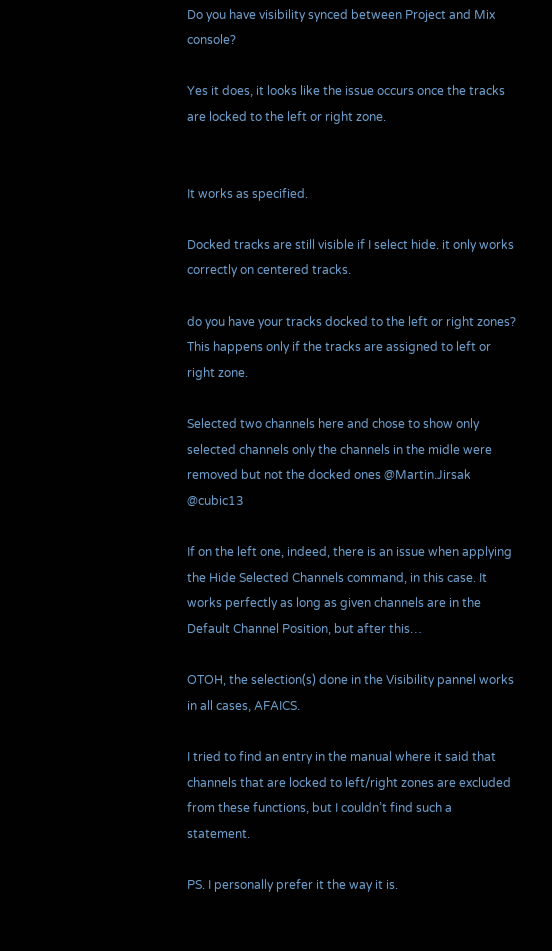Do you have visibility synced between Project and Mix console?

Yes it does, it looks like the issue occurs once the tracks are locked to the left or right zone.


It works as specified.

Docked tracks are still visible if I select hide. it only works correctly on centered tracks.

do you have your tracks docked to the left or right zones? This happens only if the tracks are assigned to left or right zone.

Selected two channels here and chose to show only selected channels only the channels in the midle were removed but not the docked ones @Martin.Jirsak @cubic13

If on the left one, indeed, there is an issue when applying the Hide Selected Channels command, in this case. It works perfectly as long as given channels are in the Default Channel Position, but after this…

OTOH, the selection(s) done in the Visibility pannel works in all cases, AFAICS.

I tried to find an entry in the manual where it said that channels that are locked to left/right zones are excluded from these functions, but I couldn’t find such a statement.

PS. I personally prefer it the way it is.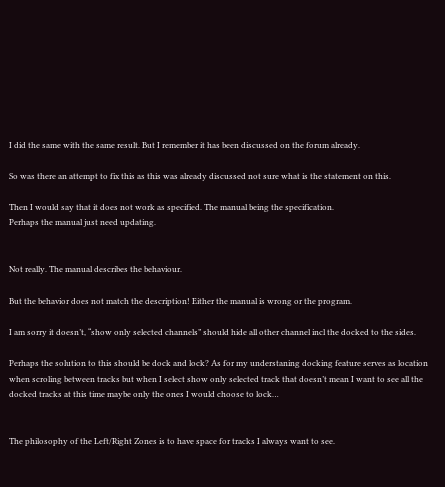I did the same with the same result. But I remember it has been discussed on the forum already.

So was there an attempt to fix this as this was already discussed not sure what is the statement on this.

Then I would say that it does not work as specified. The manual being the specification.
Perhaps the manual just need updating.


Not really. The manual describes the behaviour.

But the behavior does not match the description! Either the manual is wrong or the program.

I am sorry it doesn’t, “show only selected channels” should hide all other channel incl the docked to the sides.

Perhaps the solution to this should be dock and lock? As for my understaning docking feature serves as location when scroling between tracks but when I select show only selected track that doesn’t mean I want to see all the docked tracks at this time maybe only the ones I would choose to lock…


The philosophy of the Left/Right Zones is to have space for tracks I always want to see.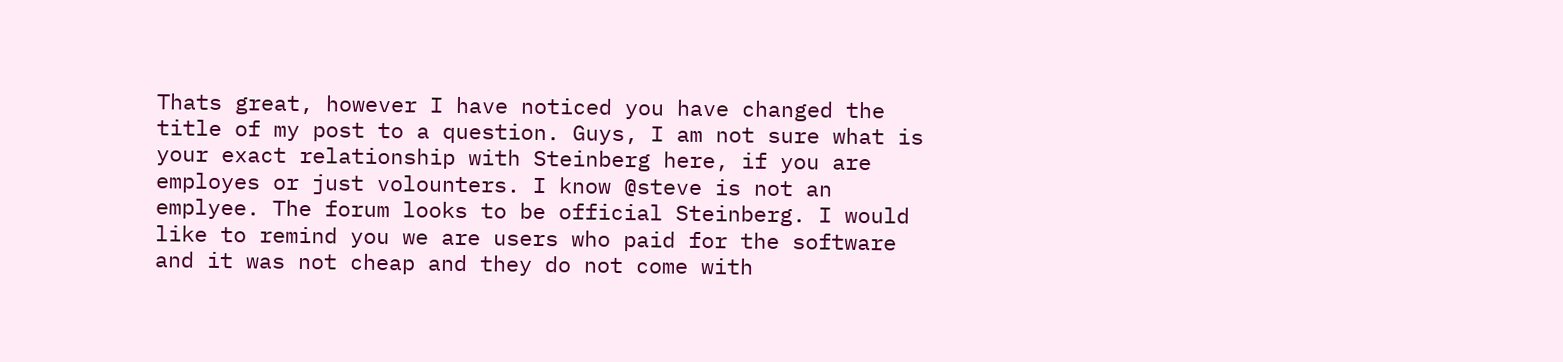Thats great, however I have noticed you have changed the title of my post to a question. Guys, I am not sure what is your exact relationship with Steinberg here, if you are employes or just volounters. I know @steve is not an emplyee. The forum looks to be official Steinberg. I would like to remind you we are users who paid for the software and it was not cheap and they do not come with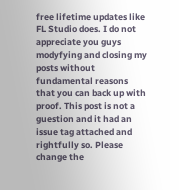free lifetime updates like FL Studio does. I do not appreciate you guys modyfying and closing my posts without fundamental reasons that you can back up with proof. This post is not a guestion and it had an issue tag attached and rightfully so. Please change the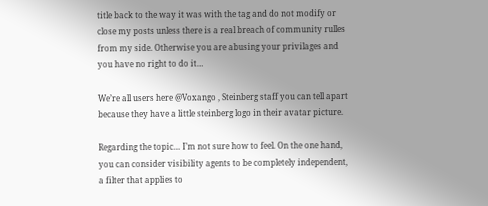title back to the way it was with the tag and do not modify or close my posts unless there is a real breach of community rulles from my side. Otherwise you are abusing your privilages and you have no right to do it…

We’re all users here @Voxango , Steinberg staff you can tell apart because they have a little steinberg logo in their avatar picture.

Regarding the topic… I’m not sure how to feel. On the one hand, you can consider visibility agents to be completely independent, a filter that applies to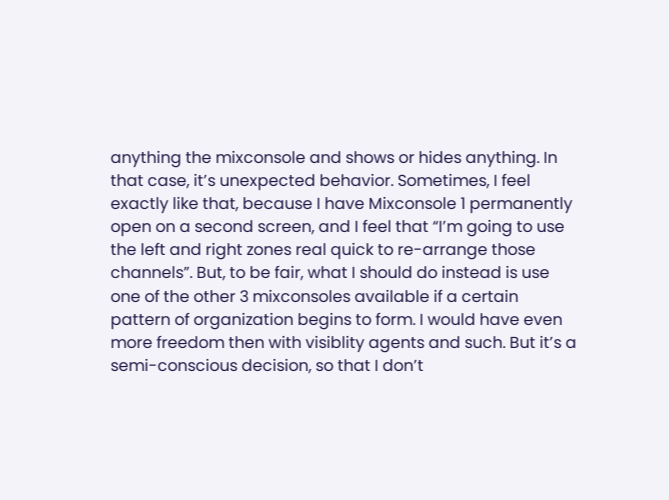anything the mixconsole and shows or hides anything. In that case, it’s unexpected behavior. Sometimes, I feel exactly like that, because I have Mixconsole 1 permanently open on a second screen, and I feel that “I’m going to use the left and right zones real quick to re-arrange those channels”. But, to be fair, what I should do instead is use one of the other 3 mixconsoles available if a certain pattern of organization begins to form. I would have even more freedom then with visiblity agents and such. But it’s a semi-conscious decision, so that I don’t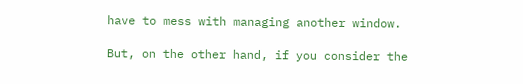have to mess with managing another window.

But, on the other hand, if you consider the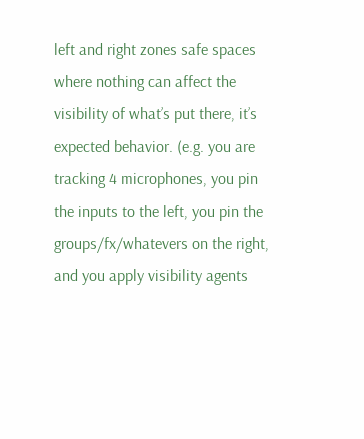left and right zones safe spaces where nothing can affect the visibility of what’s put there, it’s expected behavior. (e.g. you are tracking 4 microphones, you pin the inputs to the left, you pin the groups/fx/whatevers on the right, and you apply visibility agents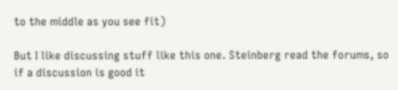to the middle as you see fit)

But I like discussing stuff like this one. Steinberg read the forums, so if a discussion is good it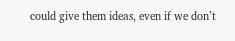could give them ideas, even if we don’t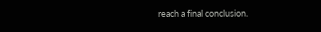reach a final conclusion.